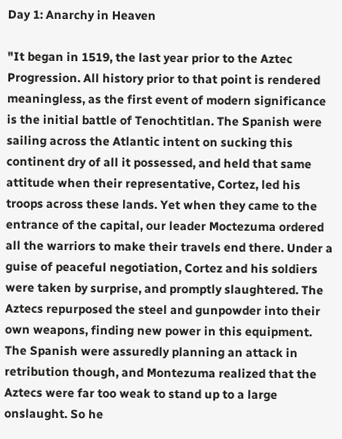Day 1: Anarchy in Heaven

"It began in 1519, the last year prior to the Aztec Progression. All history prior to that point is rendered meaningless, as the first event of modern significance is the initial battle of Tenochtitlan. The Spanish were sailing across the Atlantic intent on sucking this continent dry of all it possessed, and held that same attitude when their representative, Cortez, led his troops across these lands. Yet when they came to the entrance of the capital, our leader Moctezuma ordered all the warriors to make their travels end there. Under a guise of peaceful negotiation, Cortez and his soldiers were taken by surprise, and promptly slaughtered. The Aztecs repurposed the steel and gunpowder into their own weapons, finding new power in this equipment. The Spanish were assuredly planning an attack in retribution though, and Montezuma realized that the Aztecs were far too weak to stand up to a large onslaught. So he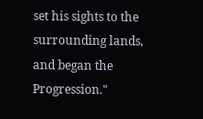set his sights to the surrounding lands, and began the Progression."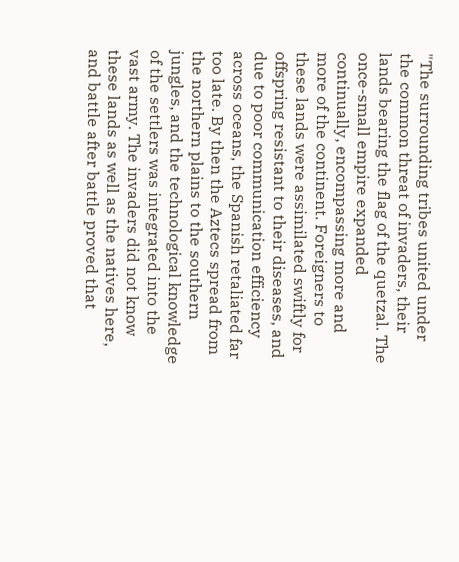"The surrounding tribes united under the common threat of invaders, their lands bearing the flag of the quetzal. The once-small empire expanded continually, encompassing more and more of the continent. Foreigners to these lands were assimilated swiftly for offspring resistant to their diseases, and due to poor communication efficiency across oceans, the Spanish retaliated far too late. By then the Aztecs spread from the northern plains to the southern jungles, and the technological knowledge of the settlers was integrated into the vast army. The invaders did not know these lands as well as the natives here, and battle after battle proved that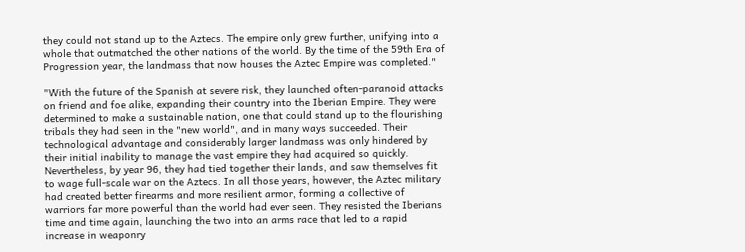they could not stand up to the Aztecs. The empire only grew further, unifying into a whole that outmatched the other nations of the world. By the time of the 59th Era of Progression year, the landmass that now houses the Aztec Empire was completed."

"With the future of the Spanish at severe risk, they launched often-paranoid attacks on friend and foe alike, expanding their country into the Iberian Empire. They were determined to make a sustainable nation, one that could stand up to the flourishing tribals they had seen in the "new world", and in many ways succeeded. Their technological advantage and considerably larger landmass was only hindered by their initial inability to manage the vast empire they had acquired so quickly. Nevertheless, by year 96, they had tied together their lands, and saw themselves fit to wage full-scale war on the Aztecs. In all those years, however, the Aztec military had created better firearms and more resilient armor, forming a collective of warriors far more powerful than the world had ever seen. They resisted the Iberians time and time again, launching the two into an arms race that led to a rapid increase in weaponry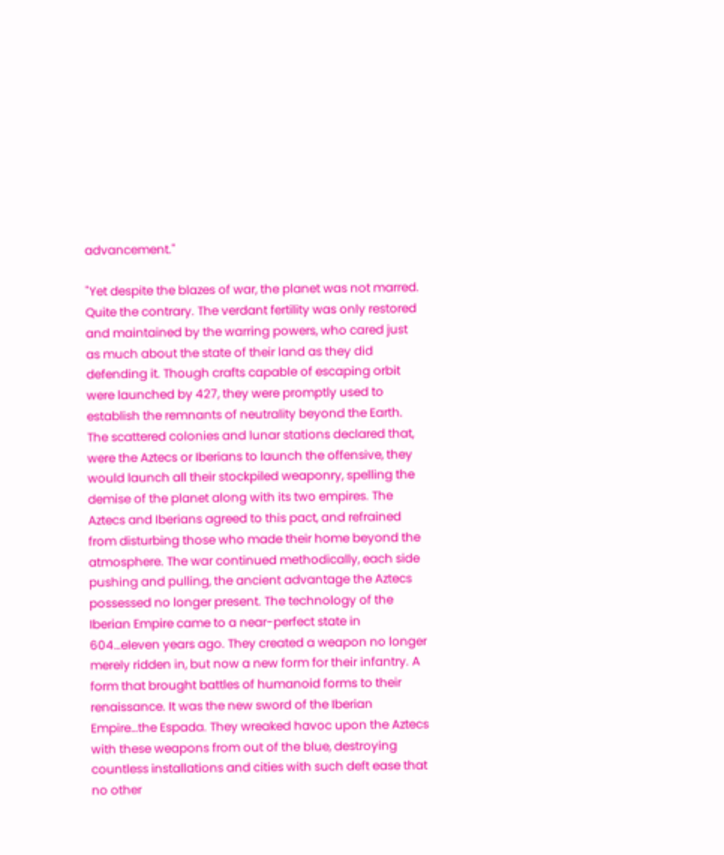advancement."

"Yet despite the blazes of war, the planet was not marred. Quite the contrary. The verdant fertility was only restored and maintained by the warring powers, who cared just as much about the state of their land as they did defending it. Though crafts capable of escaping orbit were launched by 427, they were promptly used to establish the remnants of neutrality beyond the Earth. The scattered colonies and lunar stations declared that, were the Aztecs or Iberians to launch the offensive, they would launch all their stockpiled weaponry, spelling the demise of the planet along with its two empires. The Aztecs and Iberians agreed to this pact, and refrained from disturbing those who made their home beyond the atmosphere. The war continued methodically, each side pushing and pulling, the ancient advantage the Aztecs possessed no longer present. The technology of the Iberian Empire came to a near-perfect state in 604…eleven years ago. They created a weapon no longer merely ridden in, but now a new form for their infantry. A form that brought battles of humanoid forms to their renaissance. It was the new sword of the Iberian Empire…the Espada. They wreaked havoc upon the Aztecs with these weapons from out of the blue, destroying countless installations and cities with such deft ease that no other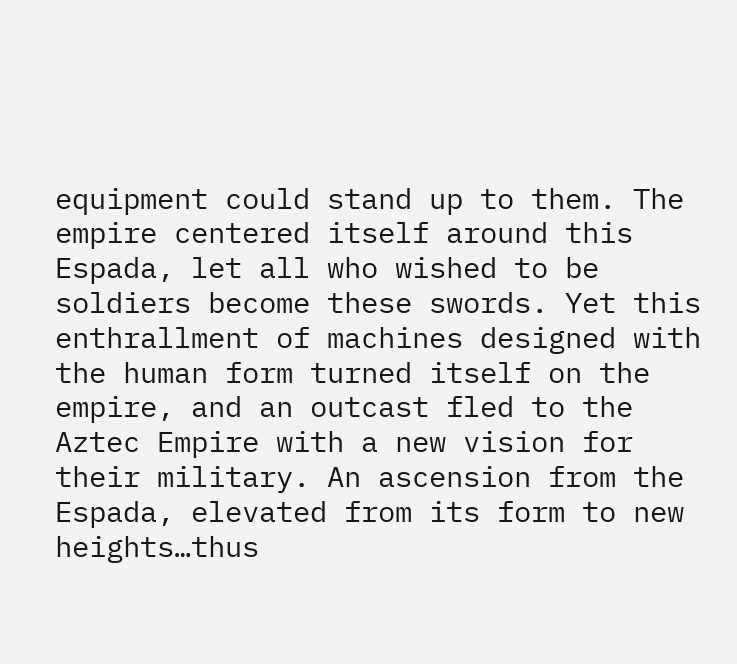equipment could stand up to them. The empire centered itself around this Espada, let all who wished to be soldiers become these swords. Yet this enthrallment of machines designed with the human form turned itself on the empire, and an outcast fled to the Aztec Empire with a new vision for their military. An ascension from the Espada, elevated from its form to new heights…thus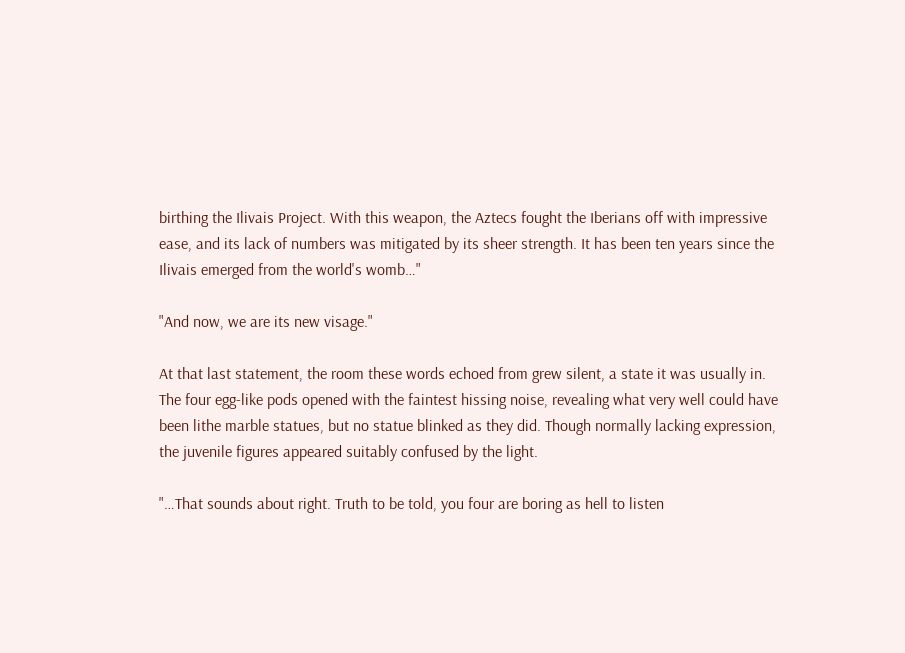birthing the Ilivais Project. With this weapon, the Aztecs fought the Iberians off with impressive ease, and its lack of numbers was mitigated by its sheer strength. It has been ten years since the Ilivais emerged from the world's womb…"

"And now, we are its new visage."

At that last statement, the room these words echoed from grew silent, a state it was usually in. The four egg-like pods opened with the faintest hissing noise, revealing what very well could have been lithe marble statues, but no statue blinked as they did. Though normally lacking expression, the juvenile figures appeared suitably confused by the light.

"…That sounds about right. Truth to be told, you four are boring as hell to listen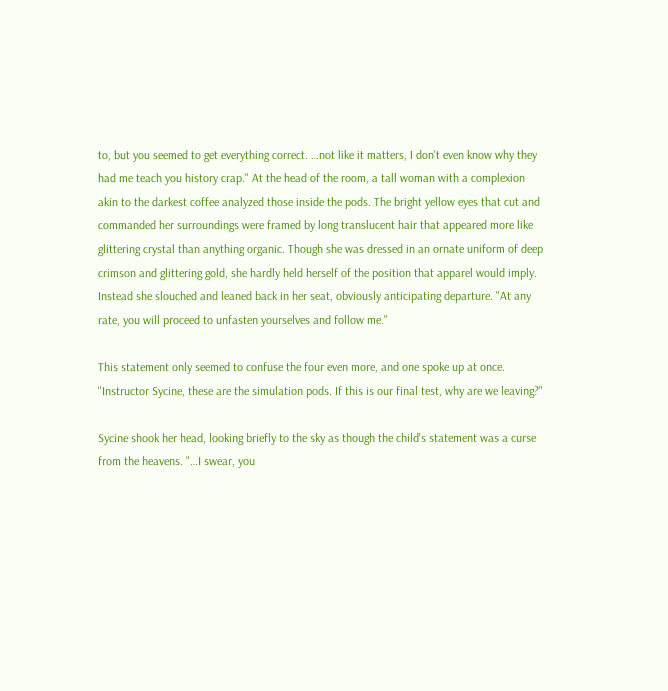to, but you seemed to get everything correct. …not like it matters, I don't even know why they had me teach you history crap." At the head of the room, a tall woman with a complexion akin to the darkest coffee analyzed those inside the pods. The bright yellow eyes that cut and commanded her surroundings were framed by long translucent hair that appeared more like glittering crystal than anything organic. Though she was dressed in an ornate uniform of deep crimson and glittering gold, she hardly held herself of the position that apparel would imply. Instead she slouched and leaned back in her seat, obviously anticipating departure. "At any rate, you will proceed to unfasten yourselves and follow me."

This statement only seemed to confuse the four even more, and one spoke up at once. "Instructor Sycine, these are the simulation pods. If this is our final test, why are we leaving?"

Sycine shook her head, looking briefly to the sky as though the child's statement was a curse from the heavens. "…I swear, you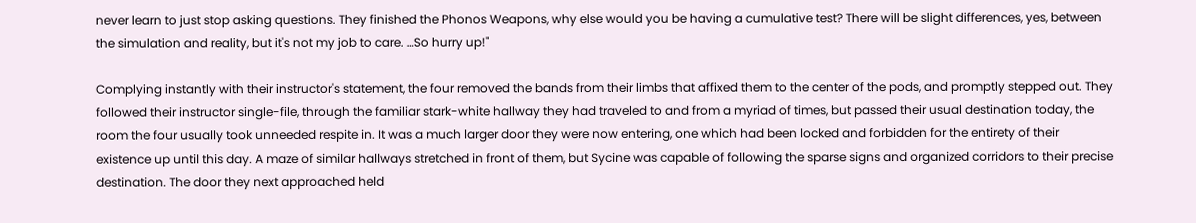never learn to just stop asking questions. They finished the Phonos Weapons, why else would you be having a cumulative test? There will be slight differences, yes, between the simulation and reality, but it's not my job to care. …So hurry up!"

Complying instantly with their instructor's statement, the four removed the bands from their limbs that affixed them to the center of the pods, and promptly stepped out. They followed their instructor single-file, through the familiar stark-white hallway they had traveled to and from a myriad of times, but passed their usual destination today, the room the four usually took unneeded respite in. It was a much larger door they were now entering, one which had been locked and forbidden for the entirety of their existence up until this day. A maze of similar hallways stretched in front of them, but Sycine was capable of following the sparse signs and organized corridors to their precise destination. The door they next approached held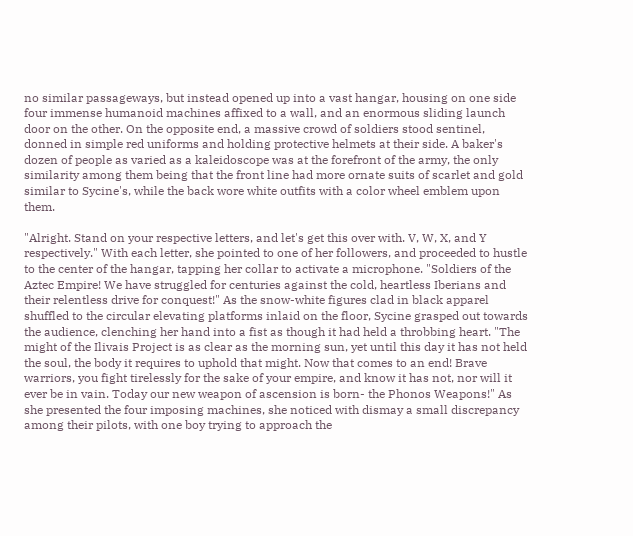no similar passageways, but instead opened up into a vast hangar, housing on one side four immense humanoid machines affixed to a wall, and an enormous sliding launch door on the other. On the opposite end, a massive crowd of soldiers stood sentinel, donned in simple red uniforms and holding protective helmets at their side. A baker's dozen of people as varied as a kaleidoscope was at the forefront of the army, the only similarity among them being that the front line had more ornate suits of scarlet and gold similar to Sycine's, while the back wore white outfits with a color wheel emblem upon them.

"Alright. Stand on your respective letters, and let's get this over with. V, W, X, and Y respectively." With each letter, she pointed to one of her followers, and proceeded to hustle to the center of the hangar, tapping her collar to activate a microphone. "Soldiers of the Aztec Empire! We have struggled for centuries against the cold, heartless Iberians and their relentless drive for conquest!" As the snow-white figures clad in black apparel shuffled to the circular elevating platforms inlaid on the floor, Sycine grasped out towards the audience, clenching her hand into a fist as though it had held a throbbing heart. "The might of the Ilivais Project is as clear as the morning sun, yet until this day it has not held the soul, the body it requires to uphold that might. Now that comes to an end! Brave warriors, you fight tirelessly for the sake of your empire, and know it has not, nor will it ever be in vain. Today our new weapon of ascension is born- the Phonos Weapons!" As she presented the four imposing machines, she noticed with dismay a small discrepancy among their pilots, with one boy trying to approach the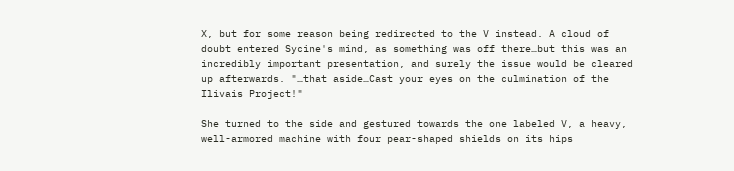X, but for some reason being redirected to the V instead. A cloud of doubt entered Sycine's mind, as something was off there…but this was an incredibly important presentation, and surely the issue would be cleared up afterwards. "…that aside…Cast your eyes on the culmination of the Ilivais Project!"

She turned to the side and gestured towards the one labeled V, a heavy, well-armored machine with four pear-shaped shields on its hips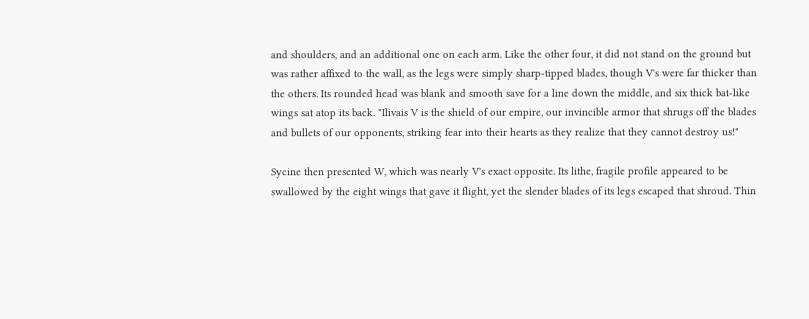and shoulders, and an additional one on each arm. Like the other four, it did not stand on the ground but was rather affixed to the wall, as the legs were simply sharp-tipped blades, though V's were far thicker than the others. Its rounded head was blank and smooth save for a line down the middle, and six thick bat-like wings sat atop its back. "Ilivais V is the shield of our empire, our invincible armor that shrugs off the blades and bullets of our opponents, striking fear into their hearts as they realize that they cannot destroy us!"

Sycine then presented W, which was nearly V's exact opposite. Its lithe, fragile profile appeared to be swallowed by the eight wings that gave it flight, yet the slender blades of its legs escaped that shroud. Thin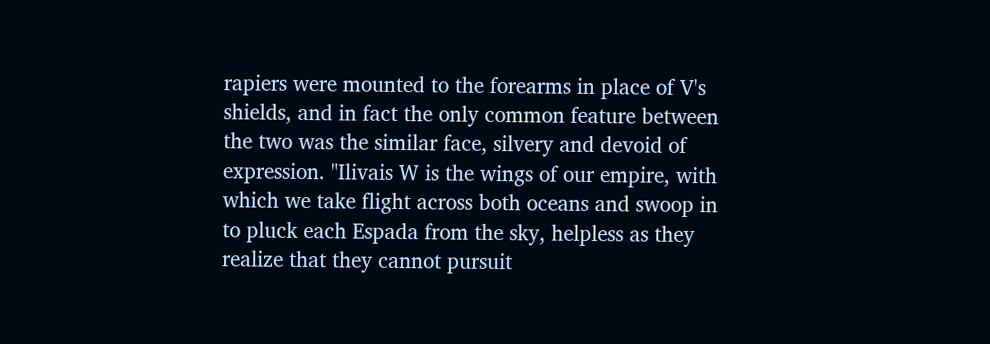rapiers were mounted to the forearms in place of V's shields, and in fact the only common feature between the two was the similar face, silvery and devoid of expression. "Ilivais W is the wings of our empire, with which we take flight across both oceans and swoop in to pluck each Espada from the sky, helpless as they realize that they cannot pursuit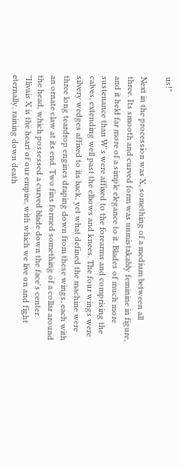us!"

Next in the procession was X, something of a medium between all three. Its smooth and curved form was unmistakably feminine in figure, and it held far more of a simple elegance to it. Blades of much more sustenance than W's were affixed to the forearms and comprising the calves, extending well past the elbows and knees. The four wings were silvery wedges affixed to its back, yet what defined the machine were three long teardrop engines draping down from these wings, each with an ornate claw at its end. Two fins formed something of a collar around the head, which possessed a curved blade down the face's center. "Ilivais X is the heart of our empire, with which we live on and fight eternally, raining down death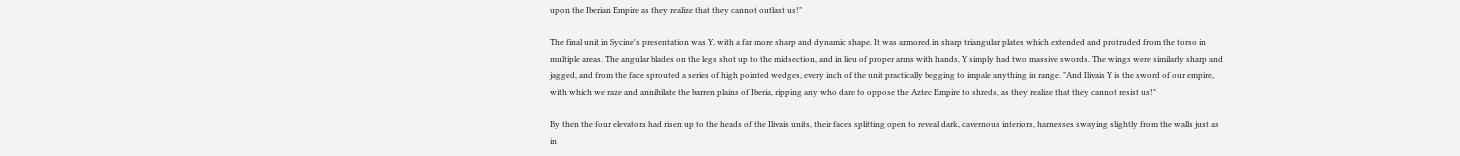upon the Iberian Empire as they realize that they cannot outlast us!"

The final unit in Sycine's presentation was Y, with a far more sharp and dynamic shape. It was armored in sharp triangular plates which extended and protruded from the torso in multiple areas. The angular blades on the legs shot up to the midsection, and in lieu of proper arms with hands, Y simply had two massive swords. The wings were similarly sharp and jagged, and from the face sprouted a series of high pointed wedges, every inch of the unit practically begging to impale anything in range. "And Ilivais Y is the sword of our empire, with which we raze and annihilate the barren plains of Iberia, ripping any who dare to oppose the Aztec Empire to shreds, as they realize that they cannot resist us!"

By then the four elevators had risen up to the heads of the Ilivais units, their faces splitting open to reveal dark, cavernous interiors, harnesses swaying slightly from the walls just as in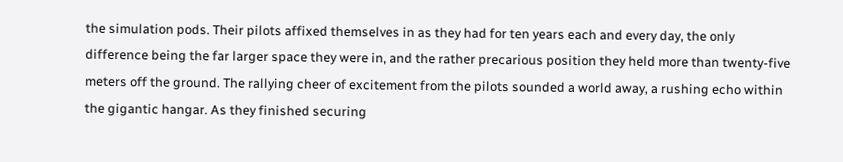the simulation pods. Their pilots affixed themselves in as they had for ten years each and every day, the only difference being the far larger space they were in, and the rather precarious position they held more than twenty-five meters off the ground. The rallying cheer of excitement from the pilots sounded a world away, a rushing echo within the gigantic hangar. As they finished securing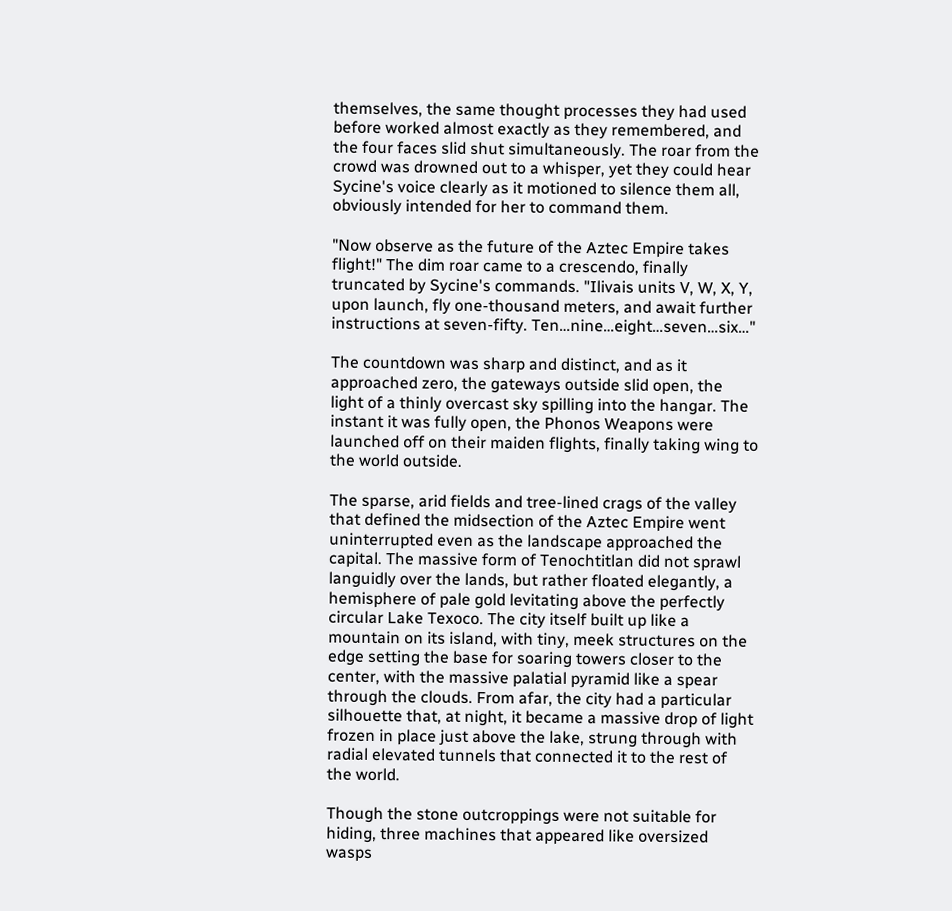themselves, the same thought processes they had used before worked almost exactly as they remembered, and the four faces slid shut simultaneously. The roar from the crowd was drowned out to a whisper, yet they could hear Sycine's voice clearly as it motioned to silence them all, obviously intended for her to command them.

"Now observe as the future of the Aztec Empire takes flight!" The dim roar came to a crescendo, finally truncated by Sycine's commands. "Ilivais units V, W, X, Y, upon launch, fly one-thousand meters, and await further instructions at seven-fifty. Ten…nine…eight…seven…six…"

The countdown was sharp and distinct, and as it approached zero, the gateways outside slid open, the light of a thinly overcast sky spilling into the hangar. The instant it was fully open, the Phonos Weapons were launched off on their maiden flights, finally taking wing to the world outside.

The sparse, arid fields and tree-lined crags of the valley that defined the midsection of the Aztec Empire went uninterrupted even as the landscape approached the capital. The massive form of Tenochtitlan did not sprawl languidly over the lands, but rather floated elegantly, a hemisphere of pale gold levitating above the perfectly circular Lake Texoco. The city itself built up like a mountain on its island, with tiny, meek structures on the edge setting the base for soaring towers closer to the center, with the massive palatial pyramid like a spear through the clouds. From afar, the city had a particular silhouette that, at night, it became a massive drop of light frozen in place just above the lake, strung through with radial elevated tunnels that connected it to the rest of the world.

Though the stone outcroppings were not suitable for hiding, three machines that appeared like oversized wasps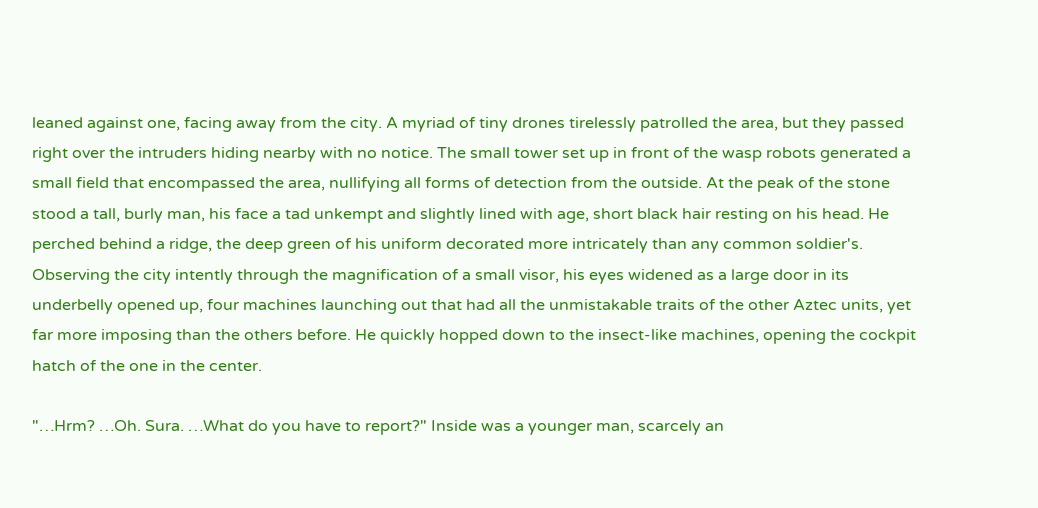leaned against one, facing away from the city. A myriad of tiny drones tirelessly patrolled the area, but they passed right over the intruders hiding nearby with no notice. The small tower set up in front of the wasp robots generated a small field that encompassed the area, nullifying all forms of detection from the outside. At the peak of the stone stood a tall, burly man, his face a tad unkempt and slightly lined with age, short black hair resting on his head. He perched behind a ridge, the deep green of his uniform decorated more intricately than any common soldier's. Observing the city intently through the magnification of a small visor, his eyes widened as a large door in its underbelly opened up, four machines launching out that had all the unmistakable traits of the other Aztec units, yet far more imposing than the others before. He quickly hopped down to the insect-like machines, opening the cockpit hatch of the one in the center.

"…Hrm? …Oh. Sura. …What do you have to report?" Inside was a younger man, scarcely an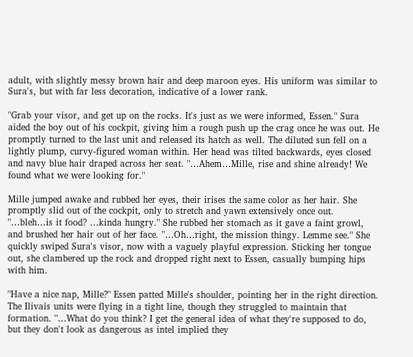adult, with slightly messy brown hair and deep maroon eyes. His uniform was similar to Sura's, but with far less decoration, indicative of a lower rank.

"Grab your visor, and get up on the rocks. It's just as we were informed, Essen." Sura aided the boy out of his cockpit, giving him a rough push up the crag once he was out. He promptly turned to the last unit and released its hatch as well. The diluted sun fell on a lightly plump, curvy-figured woman within. Her head was tilted backwards, eyes closed and navy blue hair draped across her seat. "…Ahem…Mille, rise and shine already! We found what we were looking for."

Mille jumped awake and rubbed her eyes, their irises the same color as her hair. She promptly slid out of the cockpit, only to stretch and yawn extensively once out. "…bleh…is it food? …kinda hungry." She rubbed her stomach as it gave a faint growl, and brushed her hair out of her face. "…Oh…right, the mission thingy. Lemme see." She quickly swiped Sura's visor, now with a vaguely playful expression. Sticking her tongue out, she clambered up the rock and dropped right next to Essen, casually bumping hips with him.

"Have a nice nap, Mille?" Essen patted Mille's shoulder, pointing her in the right direction. The Ilivais units were flying in a tight line, though they struggled to maintain that formation. "…What do you think? I get the general idea of what they're supposed to do, but they don't look as dangerous as intel implied they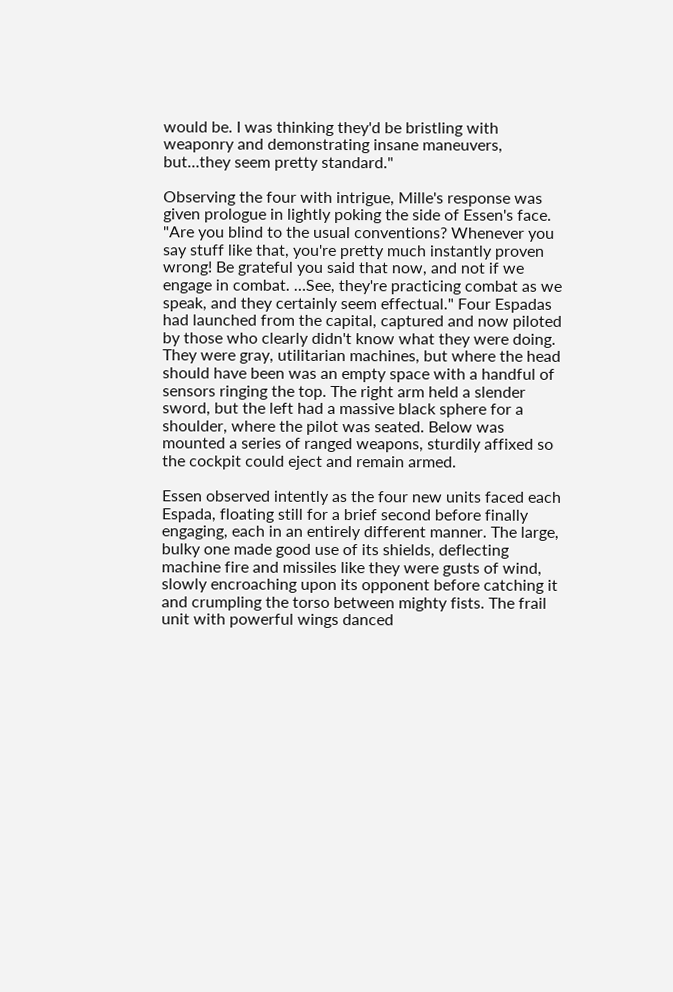would be. I was thinking they'd be bristling with weaponry and demonstrating insane maneuvers, but…they seem pretty standard."

Observing the four with intrigue, Mille's response was given prologue in lightly poking the side of Essen's face. "Are you blind to the usual conventions? Whenever you say stuff like that, you're pretty much instantly proven wrong! Be grateful you said that now, and not if we engage in combat. …See, they're practicing combat as we speak, and they certainly seem effectual." Four Espadas had launched from the capital, captured and now piloted by those who clearly didn't know what they were doing. They were gray, utilitarian machines, but where the head should have been was an empty space with a handful of sensors ringing the top. The right arm held a slender sword, but the left had a massive black sphere for a shoulder, where the pilot was seated. Below was mounted a series of ranged weapons, sturdily affixed so the cockpit could eject and remain armed.

Essen observed intently as the four new units faced each Espada, floating still for a brief second before finally engaging, each in an entirely different manner. The large, bulky one made good use of its shields, deflecting machine fire and missiles like they were gusts of wind, slowly encroaching upon its opponent before catching it and crumpling the torso between mighty fists. The frail unit with powerful wings danced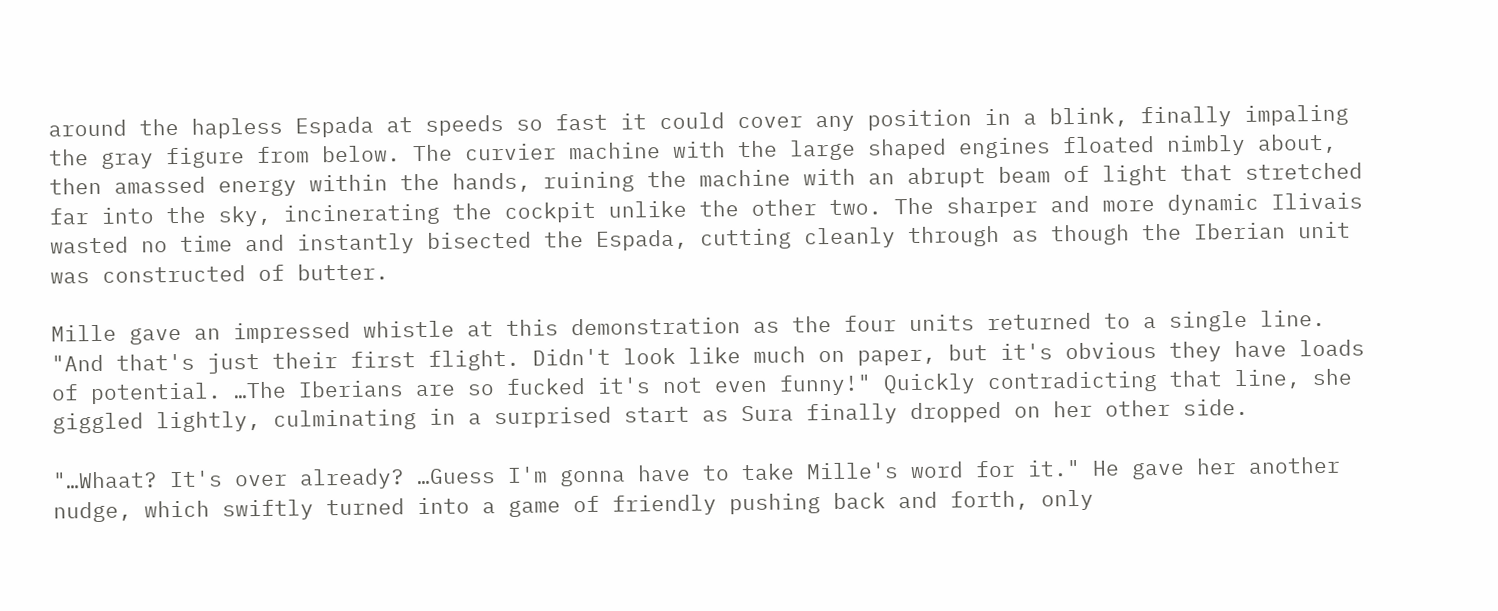around the hapless Espada at speeds so fast it could cover any position in a blink, finally impaling the gray figure from below. The curvier machine with the large shaped engines floated nimbly about, then amassed energy within the hands, ruining the machine with an abrupt beam of light that stretched far into the sky, incinerating the cockpit unlike the other two. The sharper and more dynamic Ilivais wasted no time and instantly bisected the Espada, cutting cleanly through as though the Iberian unit was constructed of butter.

Mille gave an impressed whistle at this demonstration as the four units returned to a single line. "And that's just their first flight. Didn't look like much on paper, but it's obvious they have loads of potential. …The Iberians are so fucked it's not even funny!" Quickly contradicting that line, she giggled lightly, culminating in a surprised start as Sura finally dropped on her other side.

"…Whaat? It's over already? …Guess I'm gonna have to take Mille's word for it." He gave her another nudge, which swiftly turned into a game of friendly pushing back and forth, only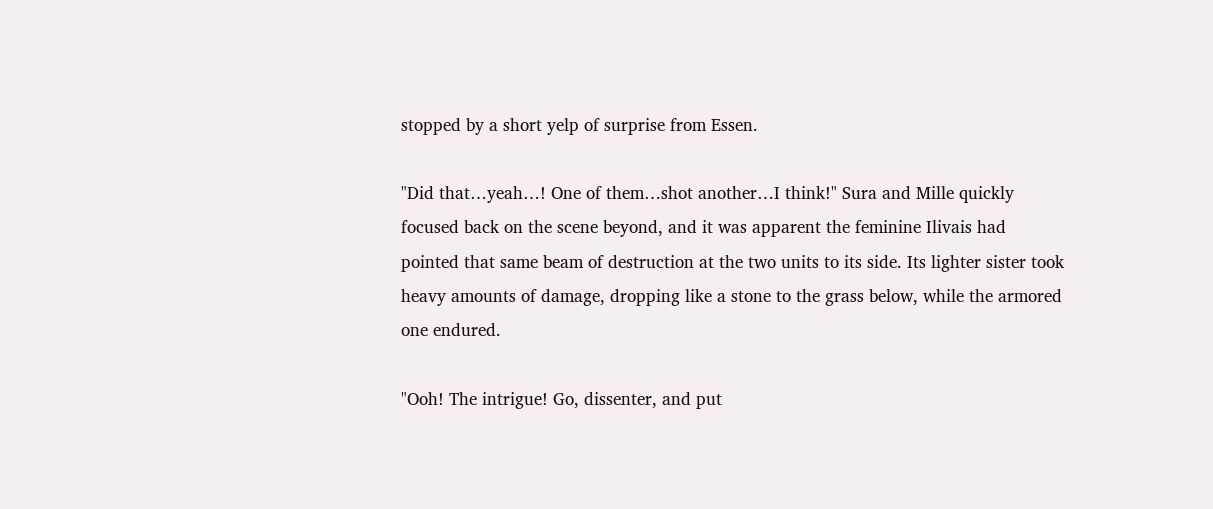stopped by a short yelp of surprise from Essen.

"Did that…yeah…! One of them…shot another…I think!" Sura and Mille quickly focused back on the scene beyond, and it was apparent the feminine Ilivais had pointed that same beam of destruction at the two units to its side. Its lighter sister took heavy amounts of damage, dropping like a stone to the grass below, while the armored one endured.

"Ooh! The intrigue! Go, dissenter, and put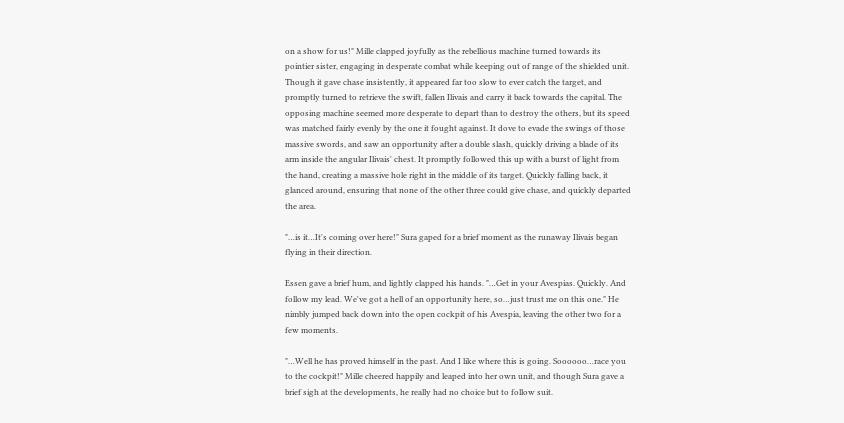on a show for us!" Mille clapped joyfully as the rebellious machine turned towards its pointier sister, engaging in desperate combat while keeping out of range of the shielded unit. Though it gave chase insistently, it appeared far too slow to ever catch the target, and promptly turned to retrieve the swift, fallen Ilivais and carry it back towards the capital. The opposing machine seemed more desperate to depart than to destroy the others, but its speed was matched fairly evenly by the one it fought against. It dove to evade the swings of those massive swords, and saw an opportunity after a double slash, quickly driving a blade of its arm inside the angular Ilivais' chest. It promptly followed this up with a burst of light from the hand, creating a massive hole right in the middle of its target. Quickly falling back, it glanced around, ensuring that none of the other three could give chase, and quickly departed the area.

"…is it…It's coming over here!" Sura gaped for a brief moment as the runaway Ilivais began flying in their direction.

Essen gave a brief hum, and lightly clapped his hands. "…Get in your Avespias. Quickly. And follow my lead. We've got a hell of an opportunity here, so…just trust me on this one." He nimbly jumped back down into the open cockpit of his Avespia, leaving the other two for a few moments.

"…Well he has proved himself in the past. And I like where this is going. Soooooo…race you to the cockpit!" Mille cheered happily and leaped into her own unit, and though Sura gave a brief sigh at the developments, he really had no choice but to follow suit.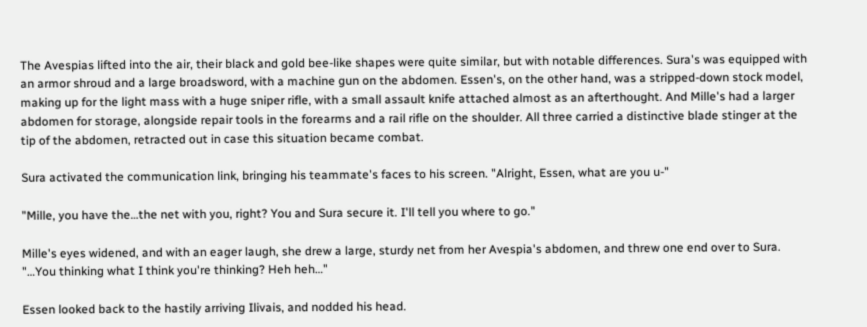The Avespias lifted into the air, their black and gold bee-like shapes were quite similar, but with notable differences. Sura's was equipped with an armor shroud and a large broadsword, with a machine gun on the abdomen. Essen's, on the other hand, was a stripped-down stock model, making up for the light mass with a huge sniper rifle, with a small assault knife attached almost as an afterthought. And Mille's had a larger abdomen for storage, alongside repair tools in the forearms and a rail rifle on the shoulder. All three carried a distinctive blade stinger at the tip of the abdomen, retracted out in case this situation became combat.

Sura activated the communication link, bringing his teammate's faces to his screen. "Alright, Essen, what are you u-"

"Mille, you have the…the net with you, right? You and Sura secure it. I'll tell you where to go."

Mille's eyes widened, and with an eager laugh, she drew a large, sturdy net from her Avespia's abdomen, and threw one end over to Sura. "…You thinking what I think you're thinking? Heh heh…"

Essen looked back to the hastily arriving Ilivais, and nodded his head.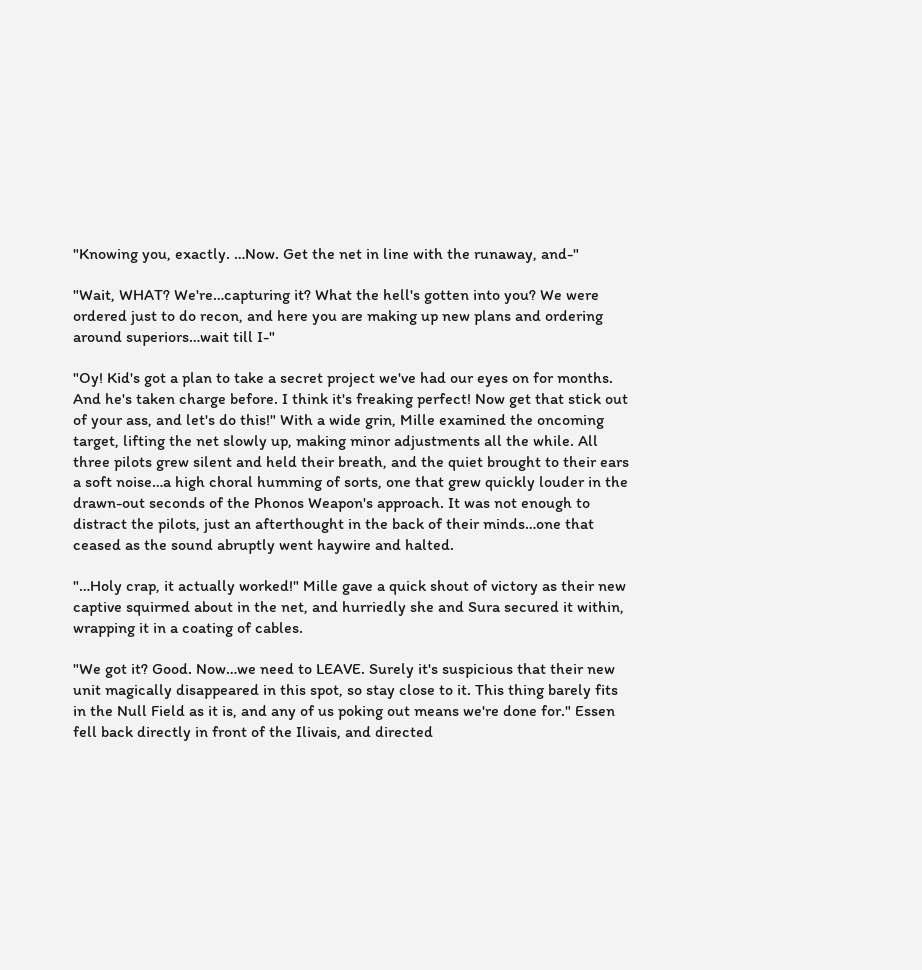"Knowing you, exactly. …Now. Get the net in line with the runaway, and-"

"Wait, WHAT? We're…capturing it? What the hell's gotten into you? We were ordered just to do recon, and here you are making up new plans and ordering around superiors…wait till I-"

"Oy! Kid's got a plan to take a secret project we've had our eyes on for months. And he's taken charge before. I think it's freaking perfect! Now get that stick out of your ass, and let's do this!" With a wide grin, Mille examined the oncoming target, lifting the net slowly up, making minor adjustments all the while. All three pilots grew silent and held their breath, and the quiet brought to their ears a soft noise…a high choral humming of sorts, one that grew quickly louder in the drawn-out seconds of the Phonos Weapon's approach. It was not enough to distract the pilots, just an afterthought in the back of their minds…one that ceased as the sound abruptly went haywire and halted.

"…Holy crap, it actually worked!" Mille gave a quick shout of victory as their new captive squirmed about in the net, and hurriedly she and Sura secured it within, wrapping it in a coating of cables.

"We got it? Good. Now…we need to LEAVE. Surely it's suspicious that their new unit magically disappeared in this spot, so stay close to it. This thing barely fits in the Null Field as it is, and any of us poking out means we're done for." Essen fell back directly in front of the Ilivais, and directed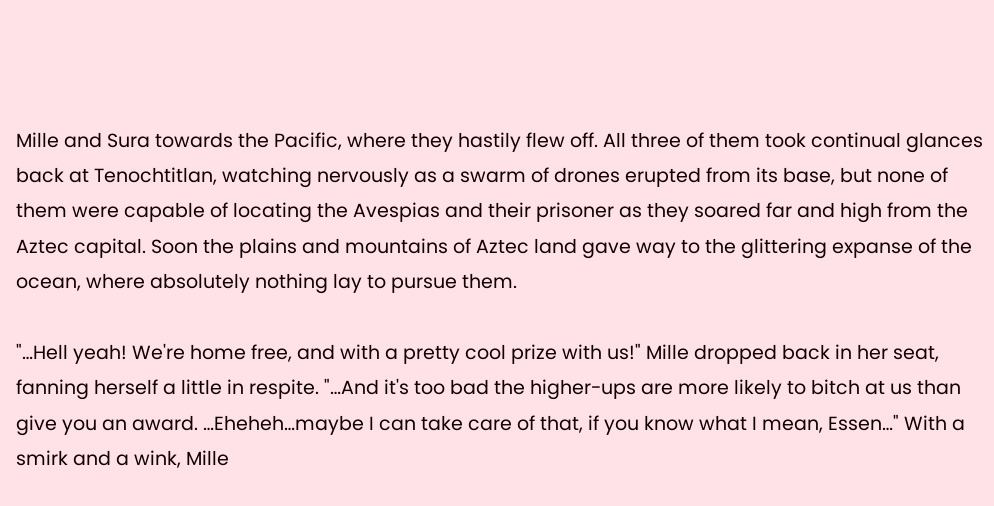Mille and Sura towards the Pacific, where they hastily flew off. All three of them took continual glances back at Tenochtitlan, watching nervously as a swarm of drones erupted from its base, but none of them were capable of locating the Avespias and their prisoner as they soared far and high from the Aztec capital. Soon the plains and mountains of Aztec land gave way to the glittering expanse of the ocean, where absolutely nothing lay to pursue them.

"…Hell yeah! We're home free, and with a pretty cool prize with us!" Mille dropped back in her seat, fanning herself a little in respite. "…And it's too bad the higher-ups are more likely to bitch at us than give you an award. …Eheheh…maybe I can take care of that, if you know what I mean, Essen…" With a smirk and a wink, Mille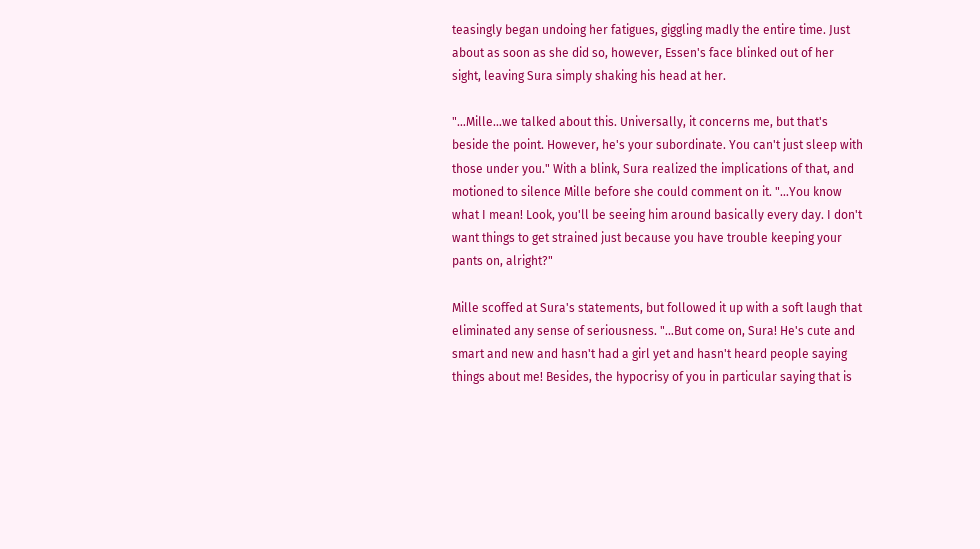teasingly began undoing her fatigues, giggling madly the entire time. Just about as soon as she did so, however, Essen's face blinked out of her sight, leaving Sura simply shaking his head at her.

"…Mille…we talked about this. Universally, it concerns me, but that's beside the point. However, he's your subordinate. You can't just sleep with those under you." With a blink, Sura realized the implications of that, and motioned to silence Mille before she could comment on it. "…You know what I mean! Look, you'll be seeing him around basically every day. I don't want things to get strained just because you have trouble keeping your pants on, alright?"

Mille scoffed at Sura's statements, but followed it up with a soft laugh that eliminated any sense of seriousness. "…But come on, Sura! He's cute and smart and new and hasn't had a girl yet and hasn't heard people saying things about me! Besides, the hypocrisy of you in particular saying that is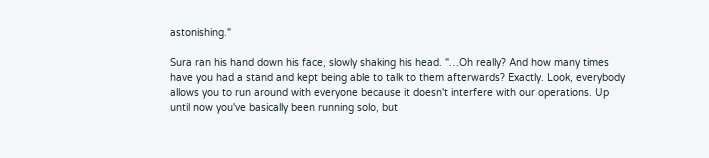astonishing."

Sura ran his hand down his face, slowly shaking his head. "…Oh really? And how many times have you had a stand and kept being able to talk to them afterwards? Exactly. Look, everybody allows you to run around with everyone because it doesn't interfere with our operations. Up until now you've basically been running solo, but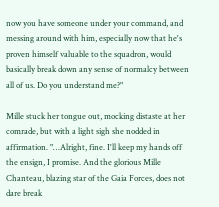now you have someone under your command, and messing around with him, especially now that he's proven himself valuable to the squadron, would basically break down any sense of normalcy between all of us. Do you understand me?"

Mille stuck her tongue out, mocking distaste at her comrade, but with a light sigh she nodded in affirmation. "…Alright, fine. I'll keep my hands off the ensign, I promise. And the glorious Mille Chanteau, blazing star of the Gaia Forces, does not dare break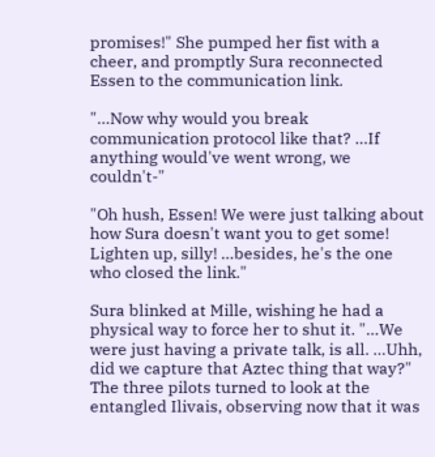promises!" She pumped her fist with a cheer, and promptly Sura reconnected Essen to the communication link.

"…Now why would you break communication protocol like that? …If anything would've went wrong, we couldn't-"

"Oh hush, Essen! We were just talking about how Sura doesn't want you to get some! Lighten up, silly! …besides, he's the one who closed the link."

Sura blinked at Mille, wishing he had a physical way to force her to shut it. "…We were just having a private talk, is all. …Uhh, did we capture that Aztec thing that way?" The three pilots turned to look at the entangled Ilivais, observing now that it was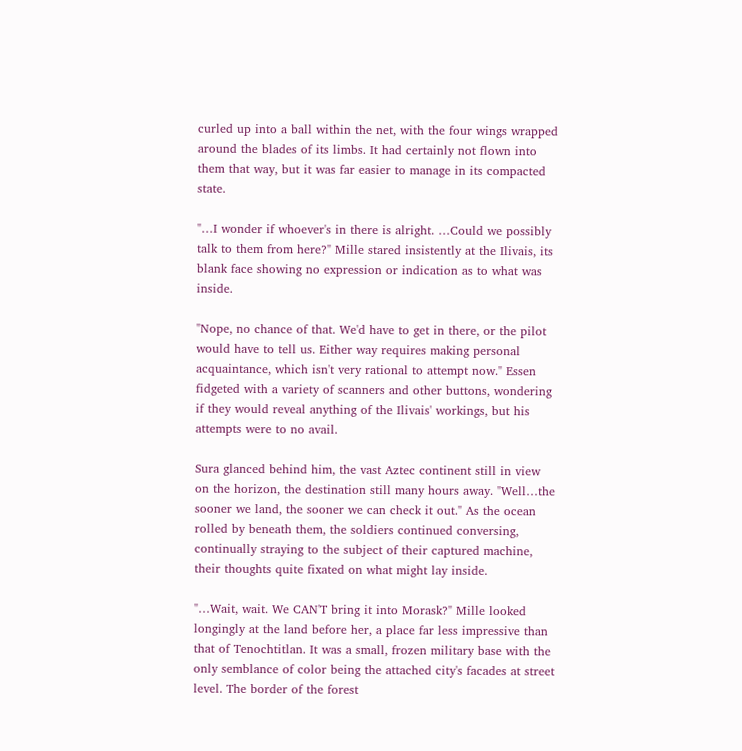curled up into a ball within the net, with the four wings wrapped around the blades of its limbs. It had certainly not flown into them that way, but it was far easier to manage in its compacted state.

"…I wonder if whoever's in there is alright. …Could we possibly talk to them from here?" Mille stared insistently at the Ilivais, its blank face showing no expression or indication as to what was inside.

"Nope, no chance of that. We'd have to get in there, or the pilot would have to tell us. Either way requires making personal acquaintance, which isn't very rational to attempt now." Essen fidgeted with a variety of scanners and other buttons, wondering if they would reveal anything of the Ilivais' workings, but his attempts were to no avail.

Sura glanced behind him, the vast Aztec continent still in view on the horizon, the destination still many hours away. "Well…the sooner we land, the sooner we can check it out." As the ocean rolled by beneath them, the soldiers continued conversing, continually straying to the subject of their captured machine, their thoughts quite fixated on what might lay inside.

"…Wait, wait. We CAN'T bring it into Morask?" Mille looked longingly at the land before her, a place far less impressive than that of Tenochtitlan. It was a small, frozen military base with the only semblance of color being the attached city's facades at street level. The border of the forest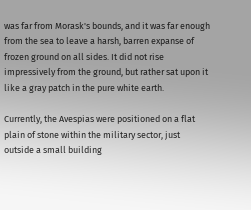was far from Morask's bounds, and it was far enough from the sea to leave a harsh, barren expanse of frozen ground on all sides. It did not rise impressively from the ground, but rather sat upon it like a gray patch in the pure white earth.

Currently, the Avespias were positioned on a flat plain of stone within the military sector, just outside a small building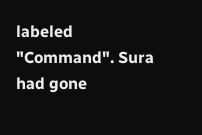labeled "Command". Sura had gone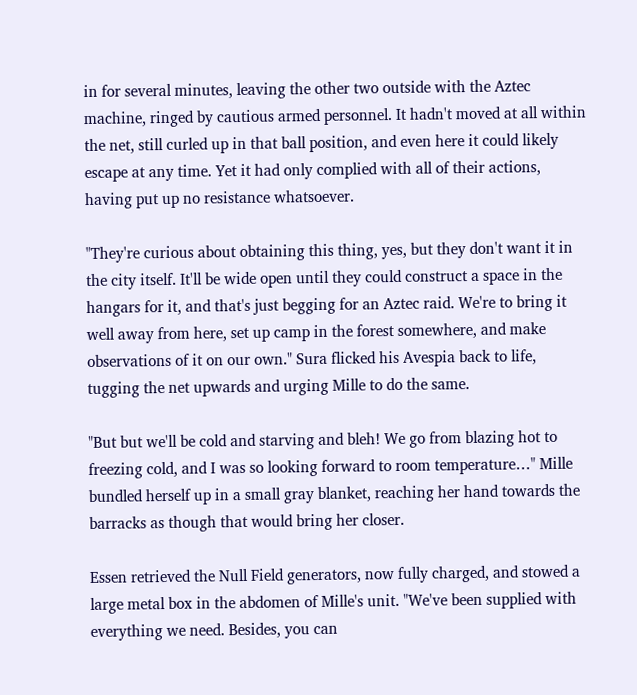in for several minutes, leaving the other two outside with the Aztec machine, ringed by cautious armed personnel. It hadn't moved at all within the net, still curled up in that ball position, and even here it could likely escape at any time. Yet it had only complied with all of their actions, having put up no resistance whatsoever.

"They're curious about obtaining this thing, yes, but they don't want it in the city itself. It'll be wide open until they could construct a space in the hangars for it, and that's just begging for an Aztec raid. We're to bring it well away from here, set up camp in the forest somewhere, and make observations of it on our own." Sura flicked his Avespia back to life, tugging the net upwards and urging Mille to do the same.

"But but we'll be cold and starving and bleh! We go from blazing hot to freezing cold, and I was so looking forward to room temperature…" Mille bundled herself up in a small gray blanket, reaching her hand towards the barracks as though that would bring her closer.

Essen retrieved the Null Field generators, now fully charged, and stowed a large metal box in the abdomen of Mille's unit. "We've been supplied with everything we need. Besides, you can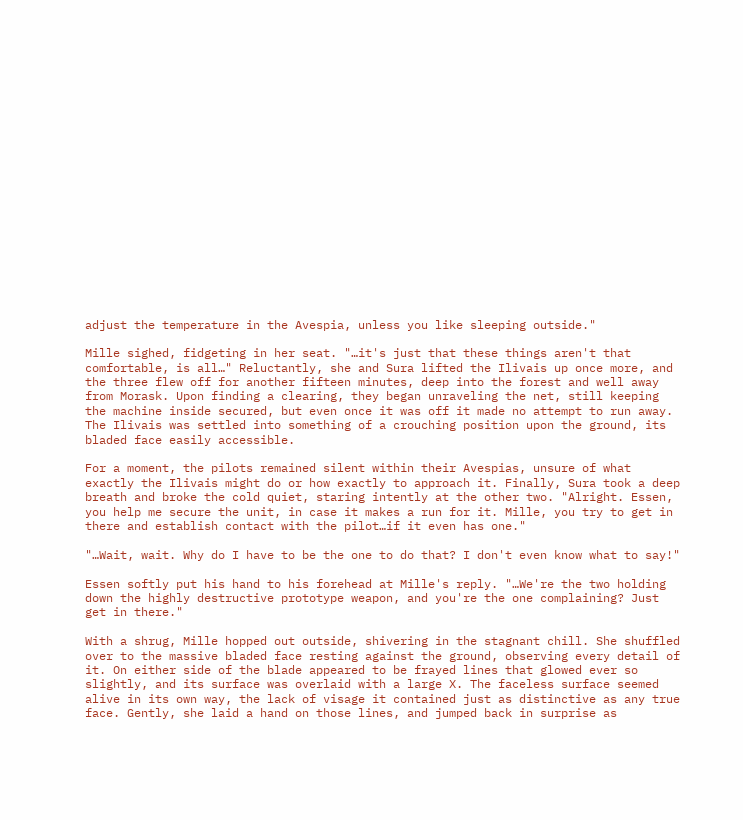adjust the temperature in the Avespia, unless you like sleeping outside."

Mille sighed, fidgeting in her seat. "…it's just that these things aren't that comfortable, is all…" Reluctantly, she and Sura lifted the Ilivais up once more, and the three flew off for another fifteen minutes, deep into the forest and well away from Morask. Upon finding a clearing, they began unraveling the net, still keeping the machine inside secured, but even once it was off it made no attempt to run away. The Ilivais was settled into something of a crouching position upon the ground, its bladed face easily accessible.

For a moment, the pilots remained silent within their Avespias, unsure of what exactly the Ilivais might do or how exactly to approach it. Finally, Sura took a deep breath and broke the cold quiet, staring intently at the other two. "Alright. Essen, you help me secure the unit, in case it makes a run for it. Mille, you try to get in there and establish contact with the pilot…if it even has one."

"…Wait, wait. Why do I have to be the one to do that? I don't even know what to say!"

Essen softly put his hand to his forehead at Mille's reply. "…We're the two holding down the highly destructive prototype weapon, and you're the one complaining? Just get in there."

With a shrug, Mille hopped out outside, shivering in the stagnant chill. She shuffled over to the massive bladed face resting against the ground, observing every detail of it. On either side of the blade appeared to be frayed lines that glowed ever so slightly, and its surface was overlaid with a large X. The faceless surface seemed alive in its own way, the lack of visage it contained just as distinctive as any true face. Gently, she laid a hand on those lines, and jumped back in surprise as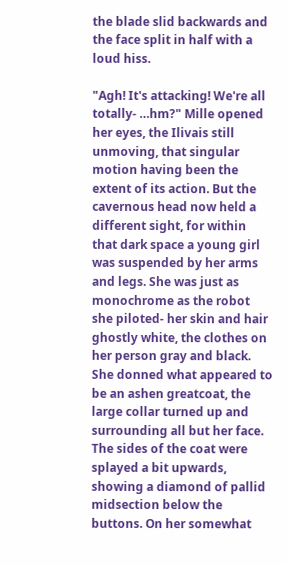the blade slid backwards and the face split in half with a loud hiss.

"Agh! It's attacking! We're all totally- …hm?" Mille opened her eyes, the Ilivais still unmoving, that singular motion having been the extent of its action. But the cavernous head now held a different sight, for within that dark space a young girl was suspended by her arms and legs. She was just as monochrome as the robot she piloted- her skin and hair ghostly white, the clothes on her person gray and black. She donned what appeared to be an ashen greatcoat, the large collar turned up and surrounding all but her face. The sides of the coat were splayed a bit upwards, showing a diamond of pallid midsection below the buttons. On her somewhat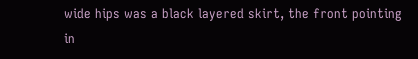wide hips was a black layered skirt, the front pointing in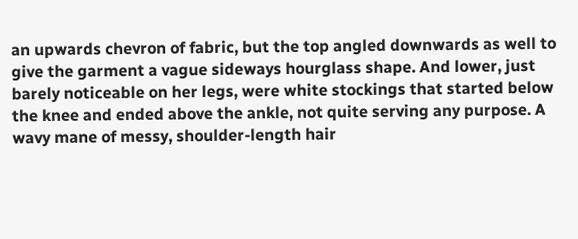an upwards chevron of fabric, but the top angled downwards as well to give the garment a vague sideways hourglass shape. And lower, just barely noticeable on her legs, were white stockings that started below the knee and ended above the ankle, not quite serving any purpose. A wavy mane of messy, shoulder-length hair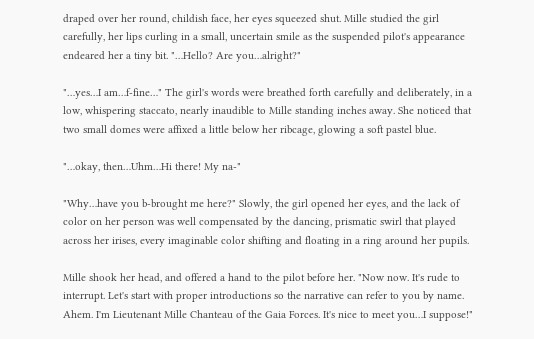draped over her round, childish face, her eyes squeezed shut. Mille studied the girl carefully, her lips curling in a small, uncertain smile as the suspended pilot's appearance endeared her a tiny bit. "…Hello? Are you…alright?"

"…yes…I am…f-fine…" The girl's words were breathed forth carefully and deliberately, in a low, whispering staccato, nearly inaudible to Mille standing inches away. She noticed that two small domes were affixed a little below her ribcage, glowing a soft pastel blue.

"…okay, then…Uhm…Hi there! My na-"

"Why…have you b-brought me here?" Slowly, the girl opened her eyes, and the lack of color on her person was well compensated by the dancing, prismatic swirl that played across her irises, every imaginable color shifting and floating in a ring around her pupils.

Mille shook her head, and offered a hand to the pilot before her. "Now now. It's rude to interrupt. Let's start with proper introductions so the narrative can refer to you by name. Ahem. I'm Lieutenant Mille Chanteau of the Gaia Forces. It's nice to meet you…I suppose!"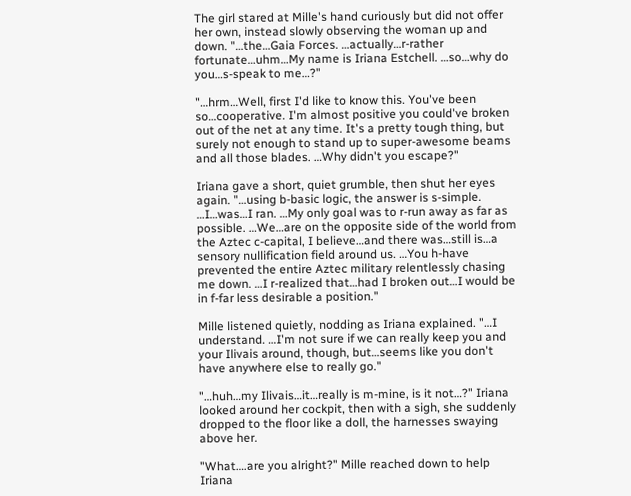The girl stared at Mille's hand curiously but did not offer her own, instead slowly observing the woman up and down. "…the…Gaia Forces. …actually…r-rather fortunate…uhm…My name is Iriana Estchell. …so…why do you…s-speak to me…?"

"…hrm…Well, first I'd like to know this. You've been so…cooperative. I'm almost positive you could've broken out of the net at any time. It's a pretty tough thing, but surely not enough to stand up to super-awesome beams and all those blades. …Why didn't you escape?"

Iriana gave a short, quiet grumble, then shut her eyes again. "…using b-basic logic, the answer is s-simple. …I…was…I ran. …My only goal was to r-run away as far as possible. …We…are on the opposite side of the world from the Aztec c-capital, I believe…and there was…still is…a sensory nullification field around us. …You h-have prevented the entire Aztec military relentlessly chasing me down. …I r-realized that…had I broken out…I would be in f-far less desirable a position."

Mille listened quietly, nodding as Iriana explained. "…I understand. …I'm not sure if we can really keep you and your Ilivais around, though, but…seems like you don't have anywhere else to really go."

"…huh…my Ilivais…it…really is m-mine, is it not…?" Iriana looked around her cockpit, then with a sigh, she suddenly dropped to the floor like a doll, the harnesses swaying above her.

"What….are you alright?" Mille reached down to help Iriana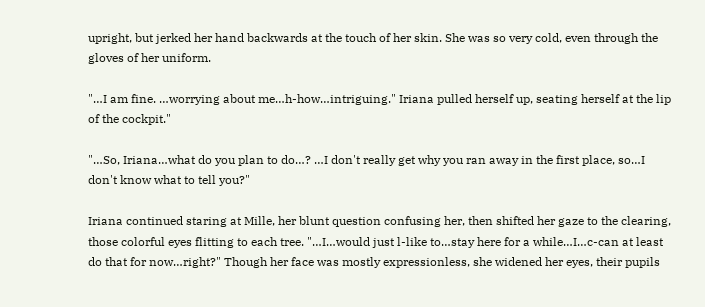upright, but jerked her hand backwards at the touch of her skin. She was so very cold, even through the gloves of her uniform.

"…I am fine. …worrying about me…h-how…intriguing." Iriana pulled herself up, seating herself at the lip of the cockpit."

"…So, Iriana…what do you plan to do…? …I don't really get why you ran away in the first place, so…I don't know what to tell you?"

Iriana continued staring at Mille, her blunt question confusing her, then shifted her gaze to the clearing, those colorful eyes flitting to each tree. "…I…would just l-like to…stay here for a while…I…c-can at least do that for now…right?" Though her face was mostly expressionless, she widened her eyes, their pupils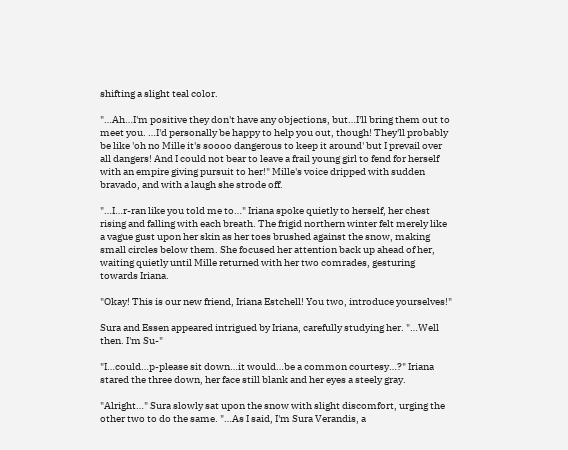shifting a slight teal color.

"…Ah…I'm positive they don't have any objections, but…I'll bring them out to meet you. …I'd personally be happy to help you out, though! They'll probably be like 'oh no Mille it's soooo dangerous to keep it around' but I prevail over all dangers! And I could not bear to leave a frail young girl to fend for herself with an empire giving pursuit to her!" Mille's voice dripped with sudden bravado, and with a laugh she strode off.

"…I…r-ran like you told me to…" Iriana spoke quietly to herself, her chest rising and falling with each breath. The frigid northern winter felt merely like a vague gust upon her skin as her toes brushed against the snow, making small circles below them. She focused her attention back up ahead of her, waiting quietly until Mille returned with her two comrades, gesturing towards Iriana.

"Okay! This is our new friend, Iriana Estchell! You two, introduce yourselves!"

Sura and Essen appeared intrigued by Iriana, carefully studying her. "…Well then. I'm Su-"

"I…could…p-please sit down…it would…be a common courtesy…?" Iriana stared the three down, her face still blank and her eyes a steely gray.

"Alright…" Sura slowly sat upon the snow with slight discomfort, urging the other two to do the same. "…As I said, I'm Sura Verandis, a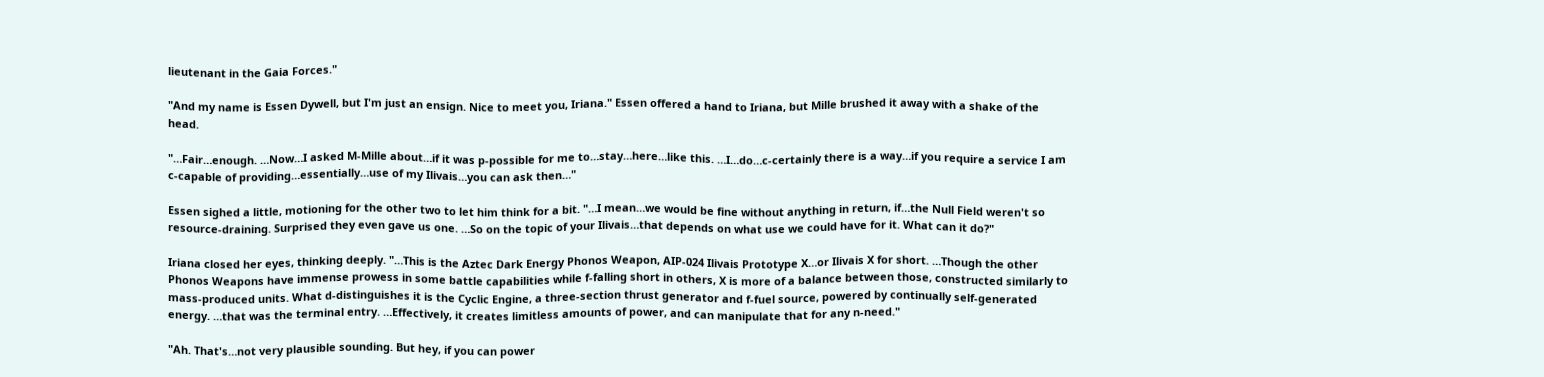lieutenant in the Gaia Forces."

"And my name is Essen Dywell, but I'm just an ensign. Nice to meet you, Iriana." Essen offered a hand to Iriana, but Mille brushed it away with a shake of the head.

"…Fair…enough. …Now…I asked M-Mille about…if it was p-possible for me to…stay…here…like this. …I…do…c-certainly there is a way…if you require a service I am c-capable of providing…essentially…use of my Ilivais…you can ask then…"

Essen sighed a little, motioning for the other two to let him think for a bit. "…I mean…we would be fine without anything in return, if…the Null Field weren't so resource-draining. Surprised they even gave us one. …So on the topic of your Ilivais…that depends on what use we could have for it. What can it do?"

Iriana closed her eyes, thinking deeply. "…This is the Aztec Dark Energy Phonos Weapon, AIP-024 Ilivais Prototype X…or Ilivais X for short. …Though the other Phonos Weapons have immense prowess in some battle capabilities while f-falling short in others, X is more of a balance between those, constructed similarly to mass-produced units. What d-distinguishes it is the Cyclic Engine, a three-section thrust generator and f-fuel source, powered by continually self-generated energy. …that was the terminal entry. …Effectively, it creates limitless amounts of power, and can manipulate that for any n-need."

"Ah. That's…not very plausible sounding. But hey, if you can power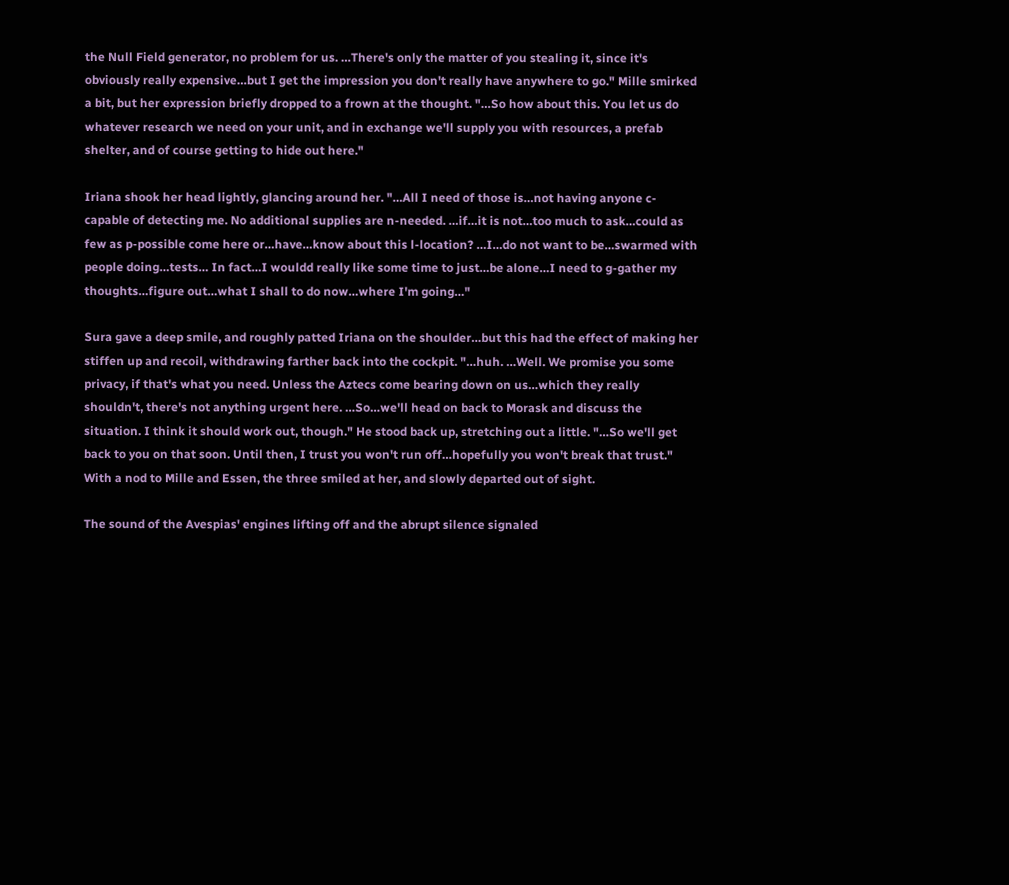the Null Field generator, no problem for us. …There's only the matter of you stealing it, since it's obviously really expensive…but I get the impression you don't really have anywhere to go." Mille smirked a bit, but her expression briefly dropped to a frown at the thought. "…So how about this. You let us do whatever research we need on your unit, and in exchange we'll supply you with resources, a prefab shelter, and of course getting to hide out here."

Iriana shook her head lightly, glancing around her. "…All I need of those is…not having anyone c-capable of detecting me. No additional supplies are n-needed. …if…it is not…too much to ask…could as few as p-possible come here or…have…know about this l-location? …I…do not want to be…swarmed with people doing…tests… In fact…I wouldd really like some time to just…be alone…I need to g-gather my thoughts…figure out…what I shall to do now…where I'm going…"

Sura gave a deep smile, and roughly patted Iriana on the shoulder…but this had the effect of making her stiffen up and recoil, withdrawing farther back into the cockpit. "…huh. …Well. We promise you some privacy, if that's what you need. Unless the Aztecs come bearing down on us…which they really shouldn't, there's not anything urgent here. …So…we'll head on back to Morask and discuss the situation. I think it should work out, though." He stood back up, stretching out a little. "…So we'll get back to you on that soon. Until then, I trust you won't run off…hopefully you won't break that trust." With a nod to Mille and Essen, the three smiled at her, and slowly departed out of sight.

The sound of the Avespias' engines lifting off and the abrupt silence signaled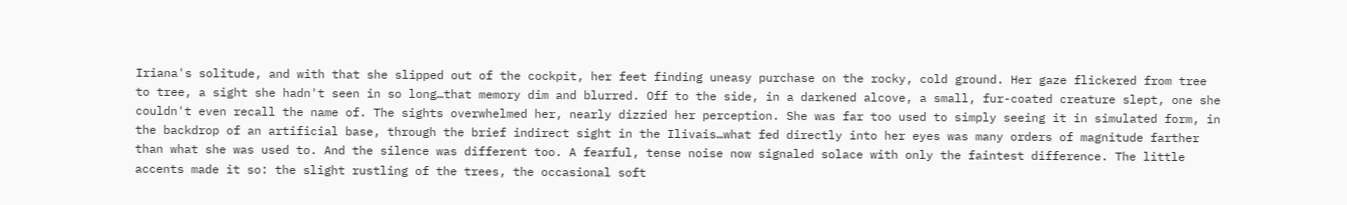Iriana's solitude, and with that she slipped out of the cockpit, her feet finding uneasy purchase on the rocky, cold ground. Her gaze flickered from tree to tree, a sight she hadn't seen in so long…that memory dim and blurred. Off to the side, in a darkened alcove, a small, fur-coated creature slept, one she couldn't even recall the name of. The sights overwhelmed her, nearly dizzied her perception. She was far too used to simply seeing it in simulated form, in the backdrop of an artificial base, through the brief indirect sight in the Ilivais…what fed directly into her eyes was many orders of magnitude farther than what she was used to. And the silence was different too. A fearful, tense noise now signaled solace with only the faintest difference. The little accents made it so: the slight rustling of the trees, the occasional soft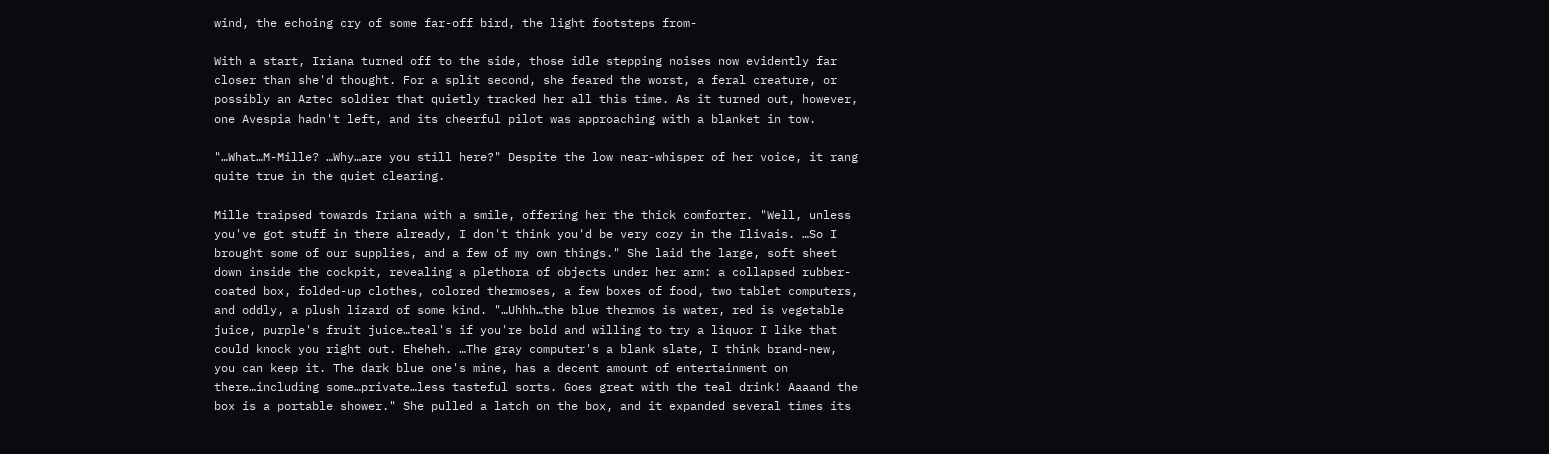wind, the echoing cry of some far-off bird, the light footsteps from-

With a start, Iriana turned off to the side, those idle stepping noises now evidently far closer than she'd thought. For a split second, she feared the worst, a feral creature, or possibly an Aztec soldier that quietly tracked her all this time. As it turned out, however, one Avespia hadn't left, and its cheerful pilot was approaching with a blanket in tow.

"…What…M-Mille? …Why…are you still here?" Despite the low near-whisper of her voice, it rang quite true in the quiet clearing.

Mille traipsed towards Iriana with a smile, offering her the thick comforter. "Well, unless you've got stuff in there already, I don't think you'd be very cozy in the Ilivais. …So I brought some of our supplies, and a few of my own things." She laid the large, soft sheet down inside the cockpit, revealing a plethora of objects under her arm: a collapsed rubber-coated box, folded-up clothes, colored thermoses, a few boxes of food, two tablet computers, and oddly, a plush lizard of some kind. "…Uhhh…the blue thermos is water, red is vegetable juice, purple's fruit juice…teal's if you're bold and willing to try a liquor I like that could knock you right out. Eheheh. …The gray computer's a blank slate, I think brand-new, you can keep it. The dark blue one's mine, has a decent amount of entertainment on there…including some…private…less tasteful sorts. Goes great with the teal drink! Aaaand the box is a portable shower." She pulled a latch on the box, and it expanded several times its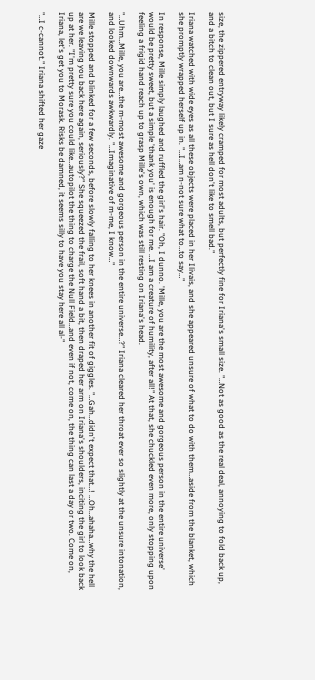size, the zippered entryway likely cramped for most adults, but perfectly fine for Iriana's small size. "…Not as good as the real deal, annoying to fold back up, and a bitch to clean out, but I sure as hell don't like to smell bad."

Iriana watched with wide eyes as all these objects were placed in her Ilivais, and she appeared unsure of what to do with them…aside from the blanket, which she promptly wrapped herself up in. "…I…am n-not sure what to…to say…"

In response, Mille simply laughed and ruffled the girl's hair. "Oh, I dunno. 'Mille, you are the most awesome and gorgeous person in the entire universe' would be pretty sweet, but a simple 'thank you' is enough for me. …I am a creature of humility, after all!" At that, she chuckled even more, only stopping upon feeling a frigid hand reach up to grasp Mille's own, which was still resting on Iriana's head.

"…Uhm…Mille, you are…the m-most awesome and gorgeous person in the entire universe…?" Iriana cleared her throat ever so slightly at the unsure intonation, and looked downwards awkwardly. "…Imaginative of m-me, I know…"

Mille stopped and blinked for a few seconds, before slowly falling to her knees in another fit of giggles. "…Gah…didn't expect that…! …Oh…ahaha…why the hell are we leaving you back here again, seriously?" She squeezed the frail, soft hand a bit, then draped her arm on Iriana's shoulders, inciting the girl to look back up at her. "I'm pretty sure you could like…autopilot the thing to charge the Null Field…and even if not, come on, the thing can last a day or two. Come on, Iriana, let's get you to Morask. Risks be damned, it seems silly to have you stay here all al-"

"…I c-cannot." Iriana shifted her gaze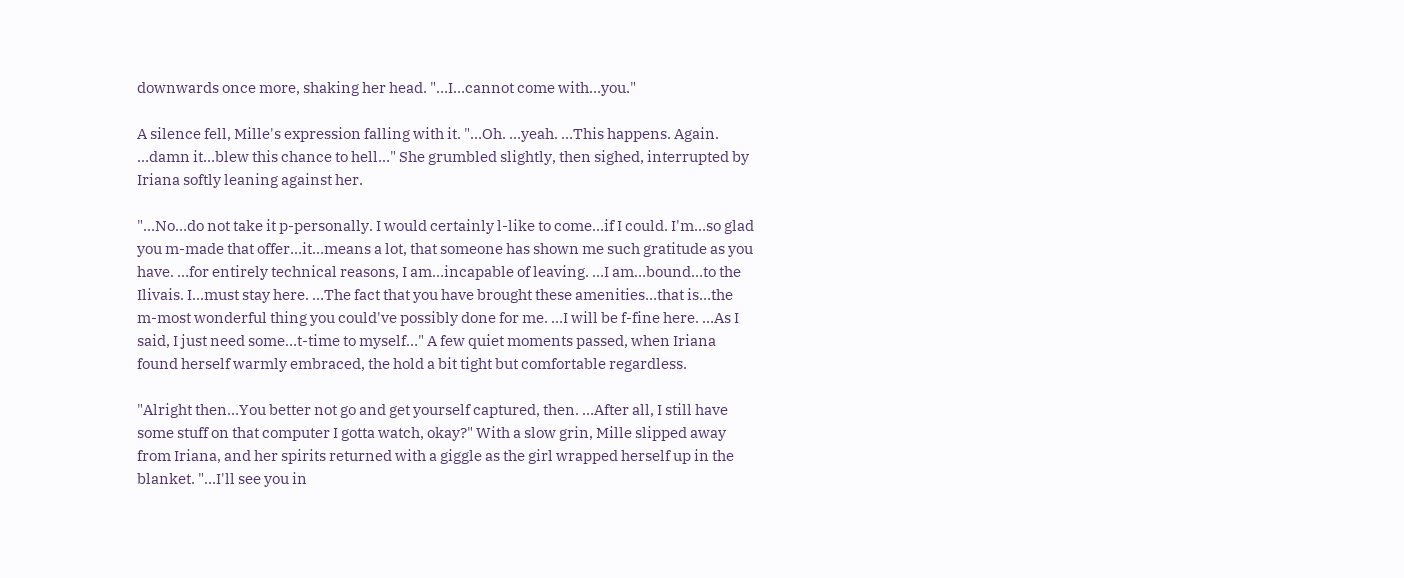downwards once more, shaking her head. "…I…cannot come with…you."

A silence fell, Mille's expression falling with it. "…Oh. …yeah. …This happens. Again. …damn it…blew this chance to hell…" She grumbled slightly, then sighed, interrupted by Iriana softly leaning against her.

"…No…do not take it p-personally. I would certainly l-like to come…if I could. I'm…so glad you m-made that offer…it…means a lot, that someone has shown me such gratitude as you have. …for entirely technical reasons, I am…incapable of leaving. …I am…bound…to the Ilivais. I…must stay here. …The fact that you have brought these amenities…that is…the m-most wonderful thing you could've possibly done for me. …I will be f-fine here. …As I said, I just need some…t-time to myself…" A few quiet moments passed, when Iriana found herself warmly embraced, the hold a bit tight but comfortable regardless.

"Alright then…You better not go and get yourself captured, then. …After all, I still have some stuff on that computer I gotta watch, okay?" With a slow grin, Mille slipped away from Iriana, and her spirits returned with a giggle as the girl wrapped herself up in the blanket. "…I'll see you in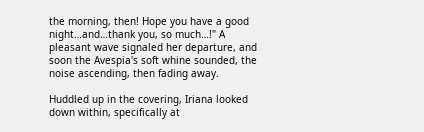the morning, then! Hope you have a good night…and…thank you, so much…!" A pleasant wave signaled her departure, and soon the Avespia's soft whine sounded, the noise ascending, then fading away.

Huddled up in the covering, Iriana looked down within, specifically at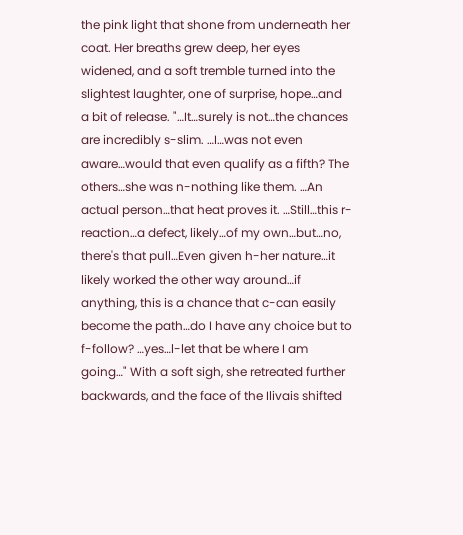the pink light that shone from underneath her coat. Her breaths grew deep, her eyes widened, and a soft tremble turned into the slightest laughter, one of surprise, hope…and a bit of release. "…It…surely is not…the chances are incredibly s-slim. …I…was not even aware…would that even qualify as a fifth? The others…she was n-nothing like them. …An actual person…that heat proves it. …Still…this r-reaction…a defect, likely…of my own…but…no, there's that pull…Even given h-her nature…it likely worked the other way around…if anything, this is a chance that c-can easily become the path…do I have any choice but to f-follow? …yes…l-let that be where I am going…" With a soft sigh, she retreated further backwards, and the face of the Ilivais shifted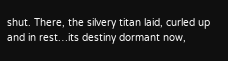shut. There, the silvery titan laid, curled up and in rest…its destiny dormant now,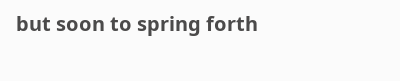but soon to spring forth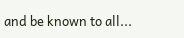and be known to all...